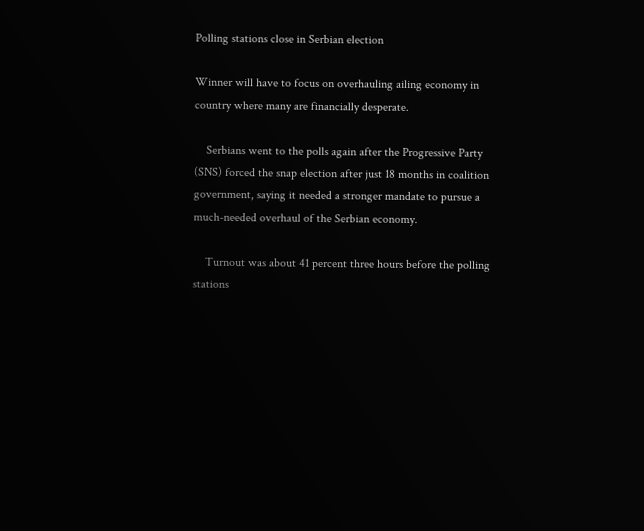Polling stations close in Serbian election

Winner will have to focus on overhauling ailing economy in country where many are financially desperate.

    Serbians went to the polls again after the Progressive Party (SNS) forced the snap election after just 18 months in coalition government, saying it needed a stronger mandate to pursue a much-needed overhaul of the Serbian economy.

    Turnout was about 41 percent three hours before the polling stations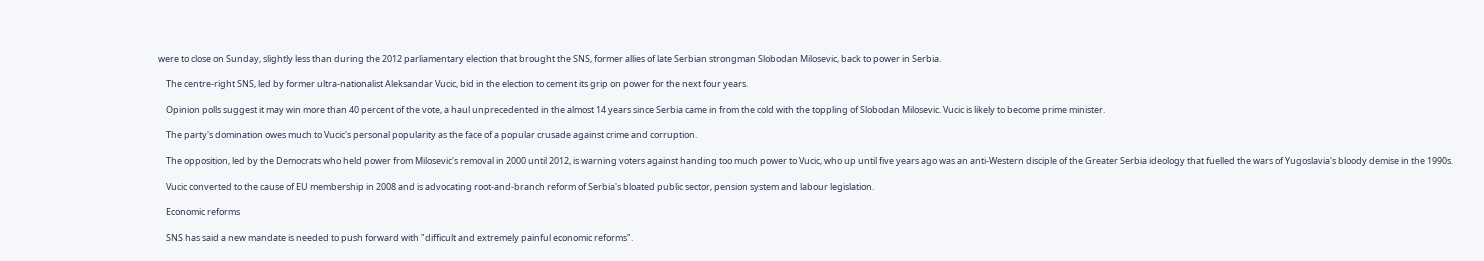were to close on Sunday, slightly less than during the 2012 parliamentary election that brought the SNS, former allies of late Serbian strongman Slobodan Milosevic, back to power in Serbia.

    The centre-right SNS, led by former ultra-nationalist Aleksandar Vucic, bid in the election to cement its grip on power for the next four years.

    Opinion polls suggest it may win more than 40 percent of the vote, a haul unprecedented in the almost 14 years since Serbia came in from the cold with the toppling of Slobodan Milosevic. Vucic is likely to become prime minister.

    The party's domination owes much to Vucic's personal popularity as the face of a popular crusade against crime and corruption.

    The opposition, led by the Democrats who held power from Milosevic's removal in 2000 until 2012, is warning voters against handing too much power to Vucic, who up until five years ago was an anti-Western disciple of the Greater Serbia ideology that fuelled the wars of Yugoslavia's bloody demise in the 1990s.

    Vucic converted to the cause of EU membership in 2008 and is advocating root-and-branch reform of Serbia's bloated public sector, pension system and labour legislation.

    Economic reforms

    SNS has said a new mandate is needed to push forward with "difficult and extremely painful economic reforms".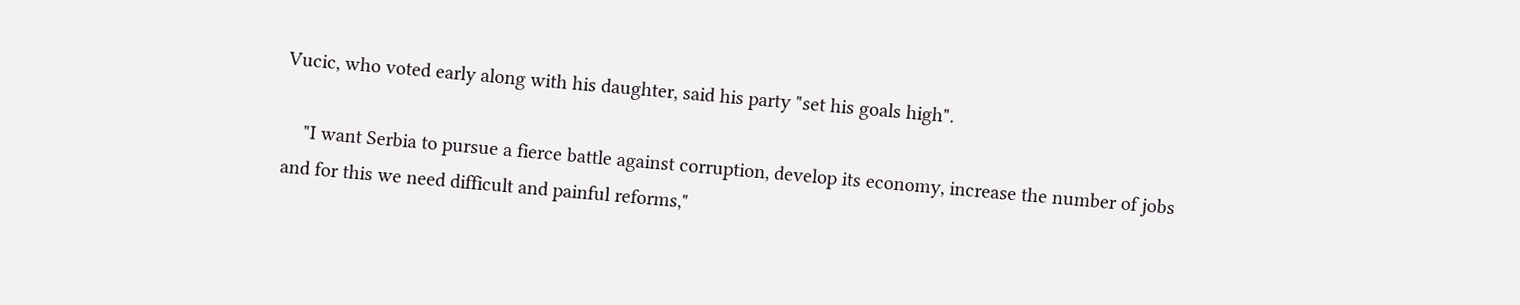Vucic, who voted early along with his daughter, said his party "set his goals high".

    "I want Serbia to pursue a fierce battle against corruption, develop its economy, increase the number of jobs and for this we need difficult and painful reforms,"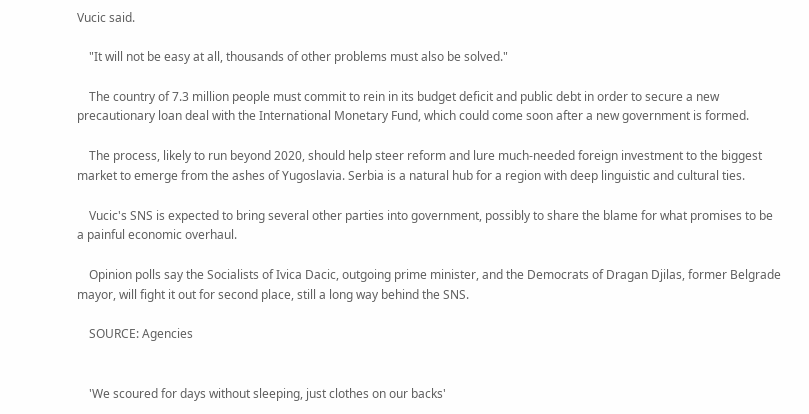Vucic said.

    "It will not be easy at all, thousands of other problems must also be solved."

    The country of 7.3 million people must commit to rein in its budget deficit and public debt in order to secure a new precautionary loan deal with the International Monetary Fund, which could come soon after a new government is formed.

    The process, likely to run beyond 2020, should help steer reform and lure much-needed foreign investment to the biggest market to emerge from the ashes of Yugoslavia. Serbia is a natural hub for a region with deep linguistic and cultural ties.

    Vucic's SNS is expected to bring several other parties into government, possibly to share the blame for what promises to be a painful economic overhaul.

    Opinion polls say the Socialists of Ivica Dacic, outgoing prime minister, and the Democrats of Dragan Djilas, former Belgrade mayor, will fight it out for second place, still a long way behind the SNS.

    SOURCE: Agencies


    'We scoured for days without sleeping, just clothes on our backs'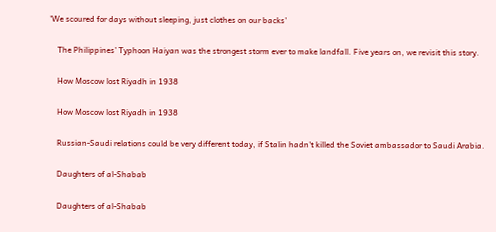'We scoured for days without sleeping, just clothes on our backs'

    The Philippines’ Typhoon Haiyan was the strongest storm ever to make landfall. Five years on, we revisit this story.

    How Moscow lost Riyadh in 1938

    How Moscow lost Riyadh in 1938

    Russian-Saudi relations could be very different today, if Stalin hadn't killed the Soviet ambassador to Saudi Arabia.

    Daughters of al-Shabab

    Daughters of al-Shabab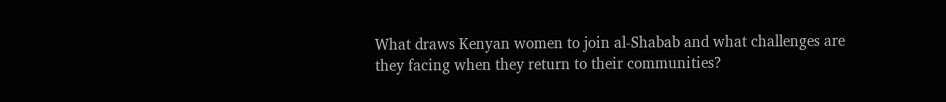What draws Kenyan women to join al-Shabab and what challenges are they facing when they return to their communities?